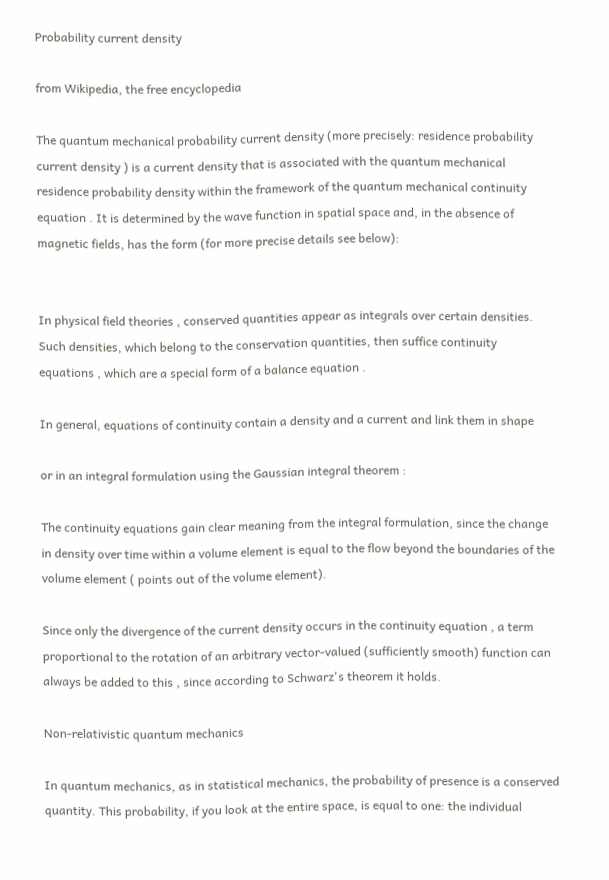Probability current density

from Wikipedia, the free encyclopedia

The quantum mechanical probability current density (more precisely: residence probability current density ) is a current density that is associated with the quantum mechanical residence probability density within the framework of the quantum mechanical continuity equation . It is determined by the wave function in spatial space and, in the absence of magnetic fields, has the form (for more precise details see below):


In physical field theories , conserved quantities appear as integrals over certain densities. Such densities, which belong to the conservation quantities, then suffice continuity equations , which are a special form of a balance equation .

In general, equations of continuity contain a density and a current and link them in shape

or in an integral formulation using the Gaussian integral theorem :

The continuity equations gain clear meaning from the integral formulation, since the change in density over time within a volume element is equal to the flow beyond the boundaries of the volume element ( points out of the volume element).

Since only the divergence of the current density occurs in the continuity equation , a term proportional to the rotation of an arbitrary vector-valued (sufficiently smooth) function can always be added to this , since according to Schwarz's theorem it holds.

Non-relativistic quantum mechanics

In quantum mechanics, as in statistical mechanics, the probability of presence is a conserved quantity. This probability, if you look at the entire space, is equal to one: the individual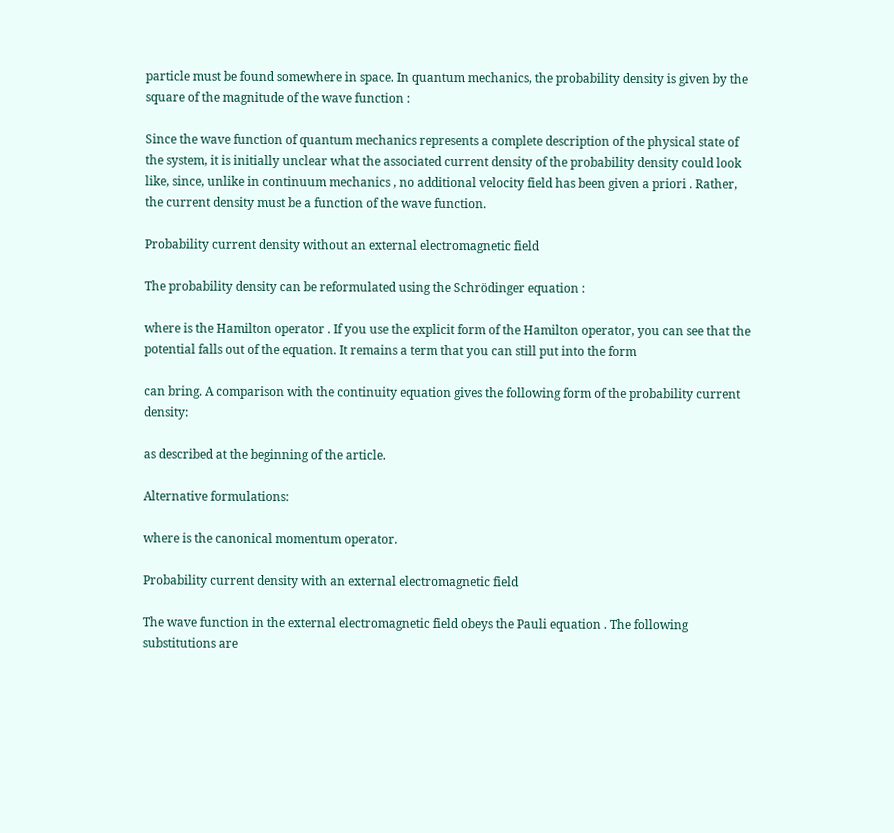particle must be found somewhere in space. In quantum mechanics, the probability density is given by the square of the magnitude of the wave function :

Since the wave function of quantum mechanics represents a complete description of the physical state of the system, it is initially unclear what the associated current density of the probability density could look like, since, unlike in continuum mechanics , no additional velocity field has been given a priori . Rather, the current density must be a function of the wave function.

Probability current density without an external electromagnetic field

The probability density can be reformulated using the Schrödinger equation :

where is the Hamilton operator . If you use the explicit form of the Hamilton operator, you can see that the potential falls out of the equation. It remains a term that you can still put into the form

can bring. A comparison with the continuity equation gives the following form of the probability current density:

as described at the beginning of the article.

Alternative formulations:

where is the canonical momentum operator.

Probability current density with an external electromagnetic field

The wave function in the external electromagnetic field obeys the Pauli equation . The following substitutions are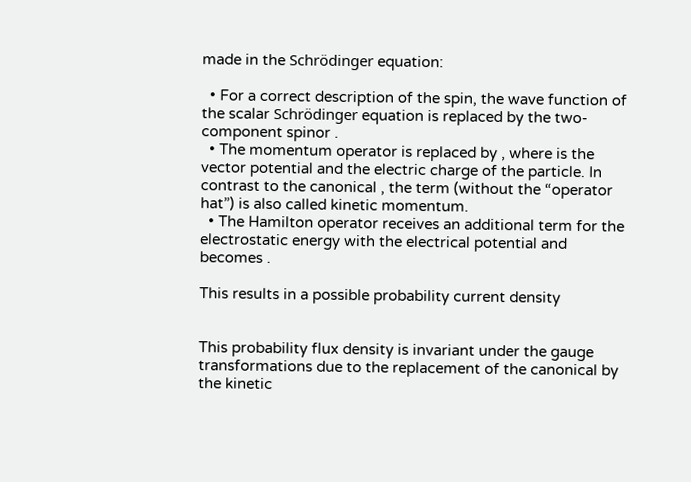made in the Schrödinger equation:

  • For a correct description of the spin, the wave function of the scalar Schrödinger equation is replaced by the two-component spinor .
  • The momentum operator is replaced by , where is the vector potential and the electric charge of the particle. In contrast to the canonical , the term (without the “operator hat”) is also called kinetic momentum.
  • The Hamilton operator receives an additional term for the electrostatic energy with the electrical potential and becomes .

This results in a possible probability current density


This probability flux density is invariant under the gauge transformations due to the replacement of the canonical by the kinetic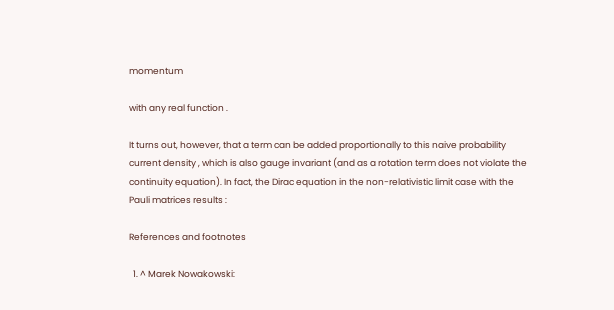momentum

with any real function .

It turns out, however, that a term can be added proportionally to this naive probability current density , which is also gauge invariant (and as a rotation term does not violate the continuity equation). In fact, the Dirac equation in the non-relativistic limit case with the Pauli matrices results :

References and footnotes

  1. ^ Marek Nowakowski: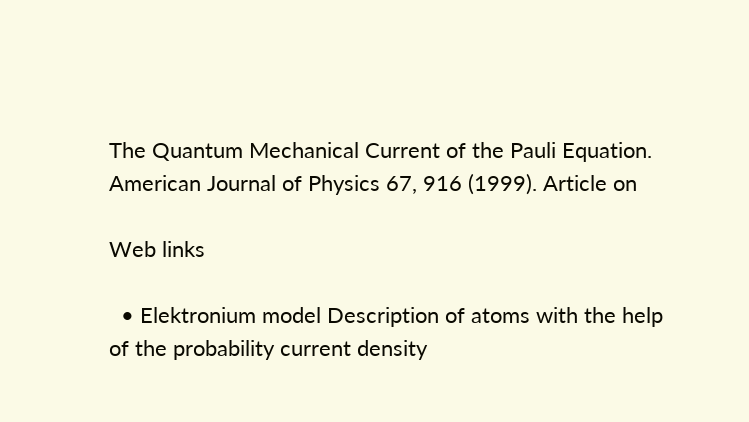The Quantum Mechanical Current of the Pauli Equation. American Journal of Physics 67, 916 (1999). Article on

Web links

  • Elektronium model Description of atoms with the help of the probability current density